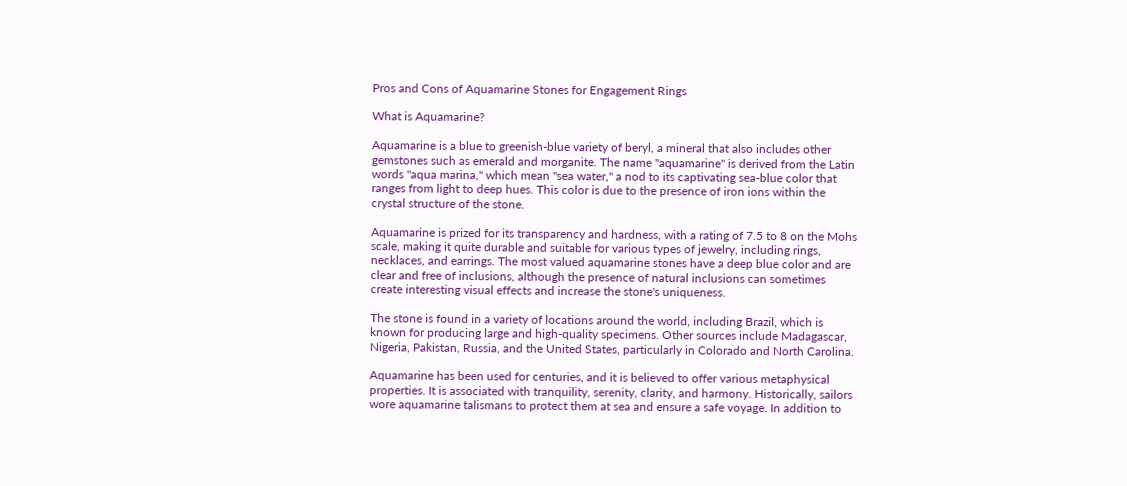Pros and Cons of Aquamarine Stones for Engagement Rings

What is Aquamarine?

Aquamarine is a blue to greenish-blue variety of beryl, a mineral that also includes other gemstones such as emerald and morganite. The name "aquamarine" is derived from the Latin words "aqua marina," which mean "sea water," a nod to its captivating sea-blue color that ranges from light to deep hues. This color is due to the presence of iron ions within the crystal structure of the stone.

Aquamarine is prized for its transparency and hardness, with a rating of 7.5 to 8 on the Mohs scale, making it quite durable and suitable for various types of jewelry, including rings, necklaces, and earrings. The most valued aquamarine stones have a deep blue color and are clear and free of inclusions, although the presence of natural inclusions can sometimes create interesting visual effects and increase the stone's uniqueness.

The stone is found in a variety of locations around the world, including Brazil, which is known for producing large and high-quality specimens. Other sources include Madagascar, Nigeria, Pakistan, Russia, and the United States, particularly in Colorado and North Carolina.

Aquamarine has been used for centuries, and it is believed to offer various metaphysical properties. It is associated with tranquility, serenity, clarity, and harmony. Historically, sailors wore aquamarine talismans to protect them at sea and ensure a safe voyage. In addition to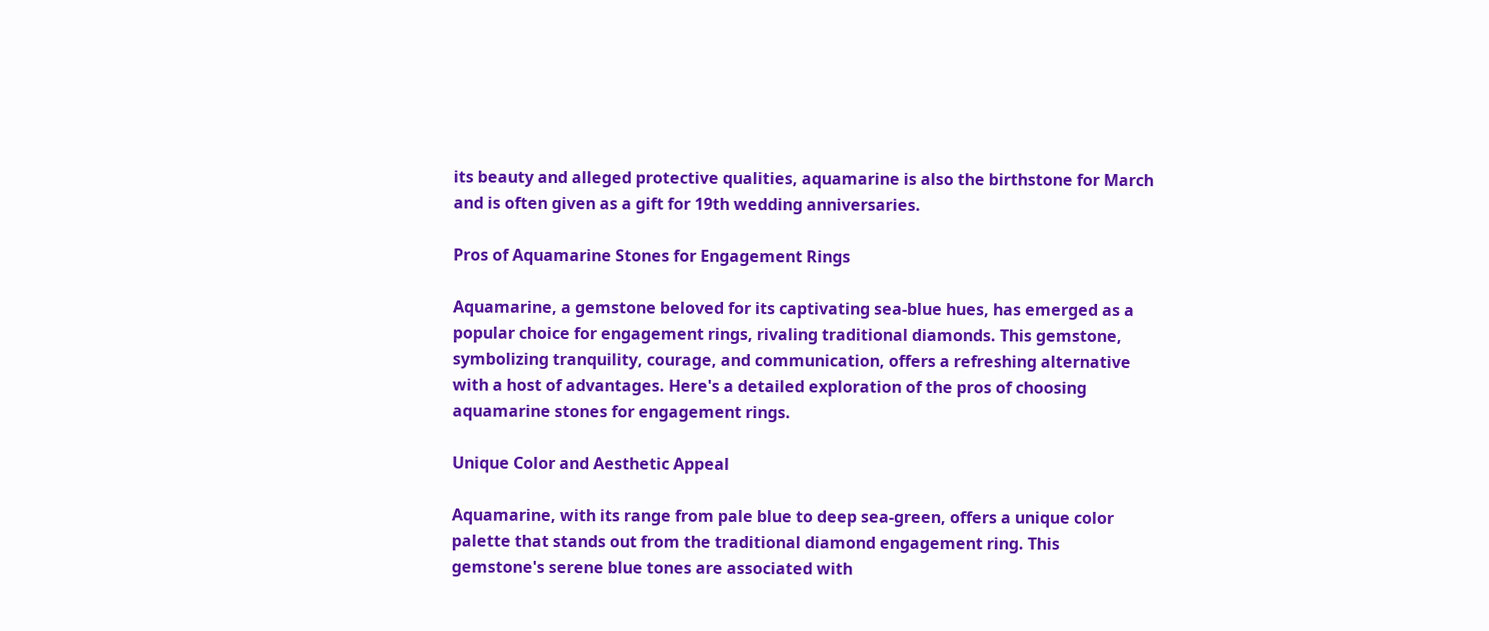its beauty and alleged protective qualities, aquamarine is also the birthstone for March and is often given as a gift for 19th wedding anniversaries.

Pros of Aquamarine Stones for Engagement Rings

Aquamarine, a gemstone beloved for its captivating sea-blue hues, has emerged as a popular choice for engagement rings, rivaling traditional diamonds. This gemstone, symbolizing tranquility, courage, and communication, offers a refreshing alternative with a host of advantages. Here's a detailed exploration of the pros of choosing aquamarine stones for engagement rings.

Unique Color and Aesthetic Appeal

Aquamarine, with its range from pale blue to deep sea-green, offers a unique color palette that stands out from the traditional diamond engagement ring. This gemstone's serene blue tones are associated with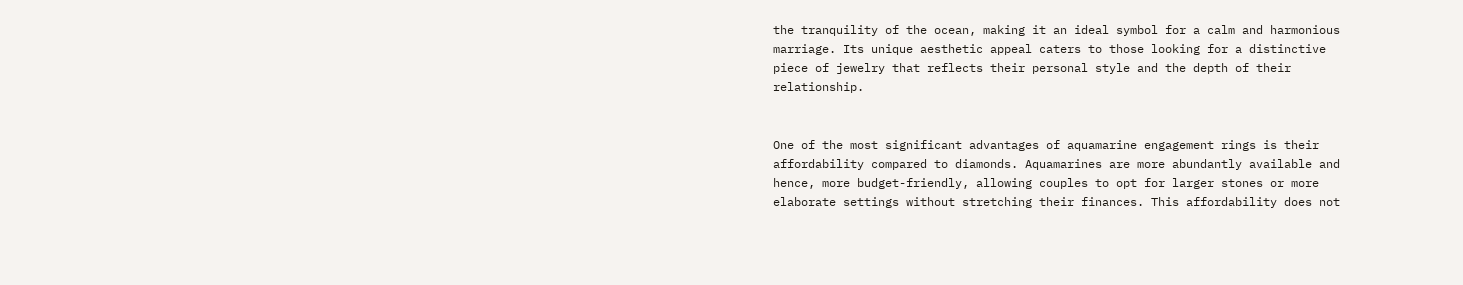the tranquility of the ocean, making it an ideal symbol for a calm and harmonious marriage. Its unique aesthetic appeal caters to those looking for a distinctive piece of jewelry that reflects their personal style and the depth of their relationship.


One of the most significant advantages of aquamarine engagement rings is their affordability compared to diamonds. Aquamarines are more abundantly available and hence, more budget-friendly, allowing couples to opt for larger stones or more elaborate settings without stretching their finances. This affordability does not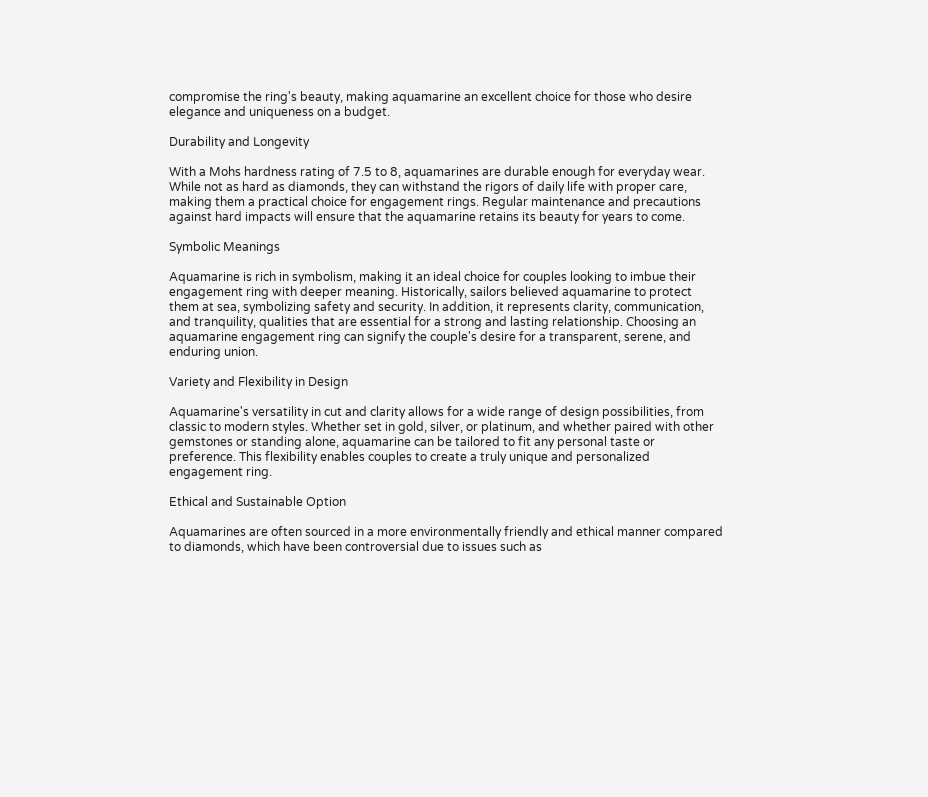compromise the ring's beauty, making aquamarine an excellent choice for those who desire elegance and uniqueness on a budget.

Durability and Longevity

With a Mohs hardness rating of 7.5 to 8, aquamarines are durable enough for everyday wear. While not as hard as diamonds, they can withstand the rigors of daily life with proper care, making them a practical choice for engagement rings. Regular maintenance and precautions against hard impacts will ensure that the aquamarine retains its beauty for years to come.

Symbolic Meanings

Aquamarine is rich in symbolism, making it an ideal choice for couples looking to imbue their engagement ring with deeper meaning. Historically, sailors believed aquamarine to protect them at sea, symbolizing safety and security. In addition, it represents clarity, communication, and tranquility, qualities that are essential for a strong and lasting relationship. Choosing an aquamarine engagement ring can signify the couple's desire for a transparent, serene, and enduring union.

Variety and Flexibility in Design

Aquamarine's versatility in cut and clarity allows for a wide range of design possibilities, from classic to modern styles. Whether set in gold, silver, or platinum, and whether paired with other gemstones or standing alone, aquamarine can be tailored to fit any personal taste or preference. This flexibility enables couples to create a truly unique and personalized engagement ring.

Ethical and Sustainable Option

Aquamarines are often sourced in a more environmentally friendly and ethical manner compared to diamonds, which have been controversial due to issues such as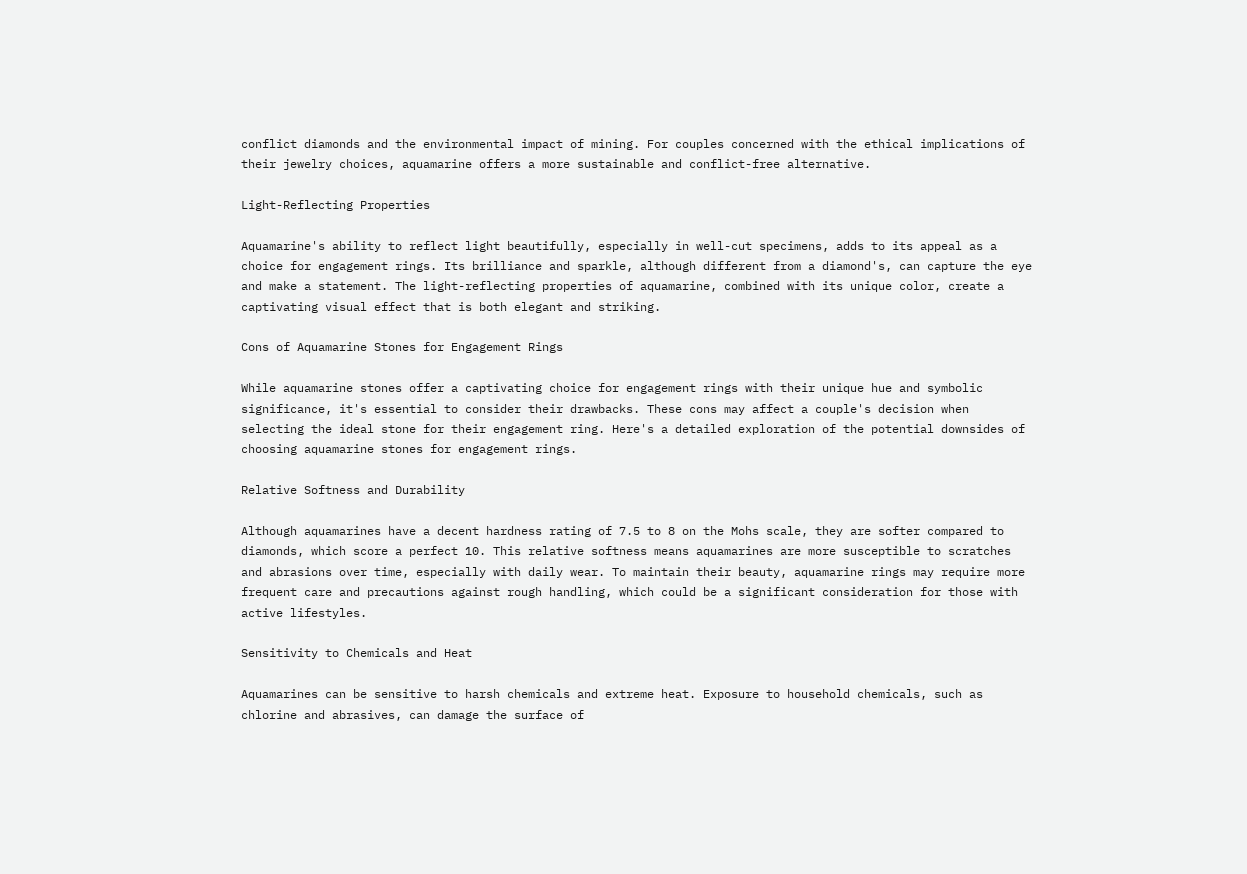conflict diamonds and the environmental impact of mining. For couples concerned with the ethical implications of their jewelry choices, aquamarine offers a more sustainable and conflict-free alternative.

Light-Reflecting Properties

Aquamarine's ability to reflect light beautifully, especially in well-cut specimens, adds to its appeal as a choice for engagement rings. Its brilliance and sparkle, although different from a diamond's, can capture the eye and make a statement. The light-reflecting properties of aquamarine, combined with its unique color, create a captivating visual effect that is both elegant and striking.

Cons of Aquamarine Stones for Engagement Rings

While aquamarine stones offer a captivating choice for engagement rings with their unique hue and symbolic significance, it's essential to consider their drawbacks. These cons may affect a couple's decision when selecting the ideal stone for their engagement ring. Here's a detailed exploration of the potential downsides of choosing aquamarine stones for engagement rings.

Relative Softness and Durability

Although aquamarines have a decent hardness rating of 7.5 to 8 on the Mohs scale, they are softer compared to diamonds, which score a perfect 10. This relative softness means aquamarines are more susceptible to scratches and abrasions over time, especially with daily wear. To maintain their beauty, aquamarine rings may require more frequent care and precautions against rough handling, which could be a significant consideration for those with active lifestyles.

Sensitivity to Chemicals and Heat

Aquamarines can be sensitive to harsh chemicals and extreme heat. Exposure to household chemicals, such as chlorine and abrasives, can damage the surface of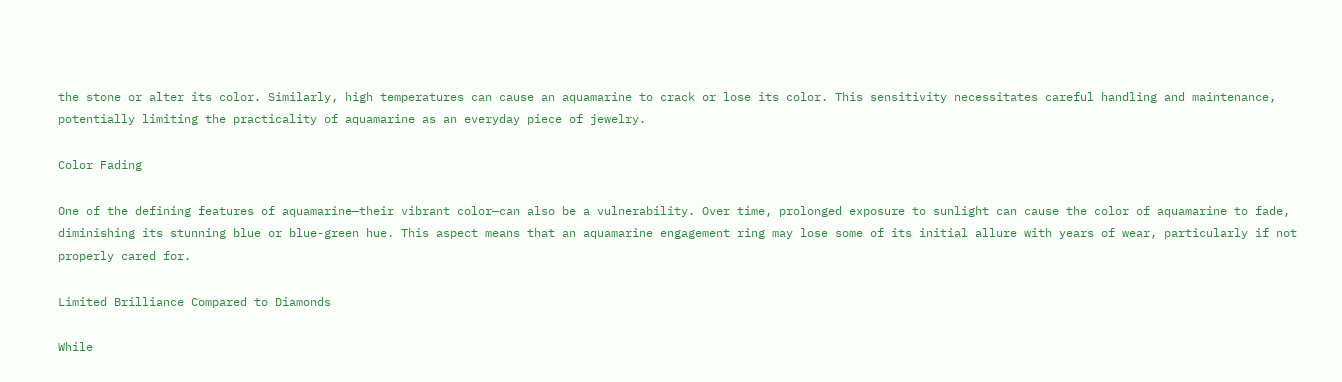the stone or alter its color. Similarly, high temperatures can cause an aquamarine to crack or lose its color. This sensitivity necessitates careful handling and maintenance, potentially limiting the practicality of aquamarine as an everyday piece of jewelry.

Color Fading

One of the defining features of aquamarine—their vibrant color—can also be a vulnerability. Over time, prolonged exposure to sunlight can cause the color of aquamarine to fade, diminishing its stunning blue or blue-green hue. This aspect means that an aquamarine engagement ring may lose some of its initial allure with years of wear, particularly if not properly cared for.

Limited Brilliance Compared to Diamonds

While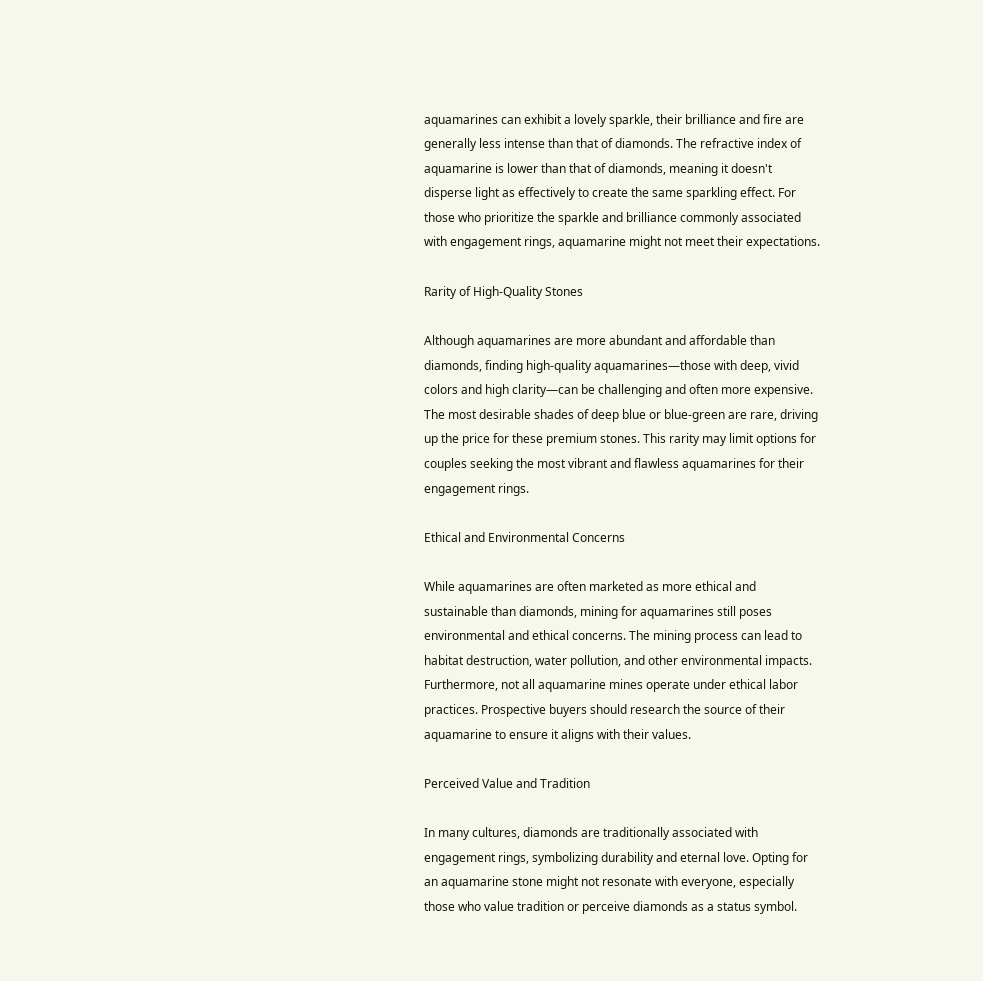aquamarines can exhibit a lovely sparkle, their brilliance and fire are generally less intense than that of diamonds. The refractive index of aquamarine is lower than that of diamonds, meaning it doesn't disperse light as effectively to create the same sparkling effect. For those who prioritize the sparkle and brilliance commonly associated with engagement rings, aquamarine might not meet their expectations.

Rarity of High-Quality Stones

Although aquamarines are more abundant and affordable than diamonds, finding high-quality aquamarines—those with deep, vivid colors and high clarity—can be challenging and often more expensive. The most desirable shades of deep blue or blue-green are rare, driving up the price for these premium stones. This rarity may limit options for couples seeking the most vibrant and flawless aquamarines for their engagement rings.

Ethical and Environmental Concerns

While aquamarines are often marketed as more ethical and sustainable than diamonds, mining for aquamarines still poses environmental and ethical concerns. The mining process can lead to habitat destruction, water pollution, and other environmental impacts. Furthermore, not all aquamarine mines operate under ethical labor practices. Prospective buyers should research the source of their aquamarine to ensure it aligns with their values.

Perceived Value and Tradition

In many cultures, diamonds are traditionally associated with engagement rings, symbolizing durability and eternal love. Opting for an aquamarine stone might not resonate with everyone, especially those who value tradition or perceive diamonds as a status symbol.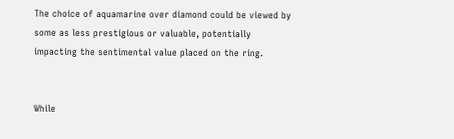The choice of aquamarine over diamond could be viewed by some as less prestigious or valuable, potentially impacting the sentimental value placed on the ring.


While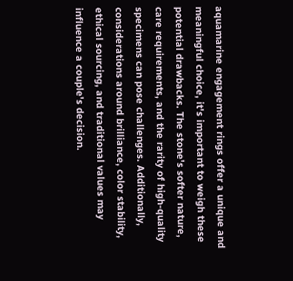aquamarine engagement rings offer a unique and meaningful choice, it's important to weigh these potential drawbacks. The stone's softer nature, care requirements, and the rarity of high-quality specimens can pose challenges. Additionally, considerations around brilliance, color stability, ethical sourcing, and traditional values may influence a couple's decision.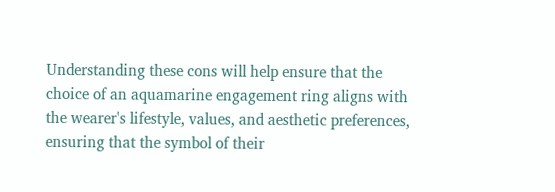Understanding these cons will help ensure that the choice of an aquamarine engagement ring aligns with the wearer's lifestyle, values, and aesthetic preferences, ensuring that the symbol of their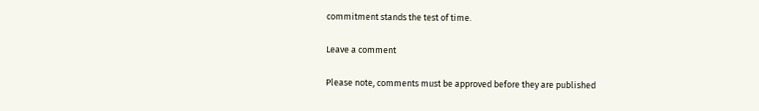commitment stands the test of time.

Leave a comment

Please note, comments must be approved before they are published